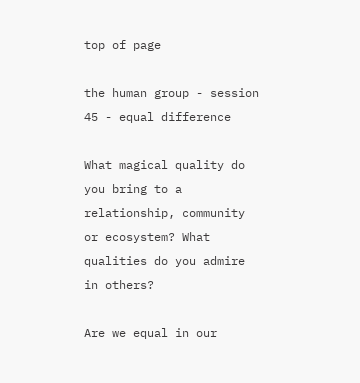top of page

the human group - session 45 - equal difference

What magical quality do you bring to a relationship, community or ecosystem? What qualities do you admire in others?

Are we equal in our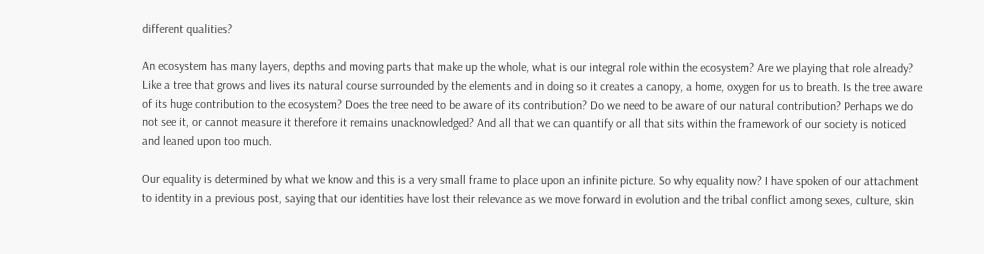different qualities?

An ecosystem has many layers, depths and moving parts that make up the whole, what is our integral role within the ecosystem? Are we playing that role already? Like a tree that grows and lives its natural course surrounded by the elements and in doing so it creates a canopy, a home, oxygen for us to breath. Is the tree aware of its huge contribution to the ecosystem? Does the tree need to be aware of its contribution? Do we need to be aware of our natural contribution? Perhaps we do not see it, or cannot measure it therefore it remains unacknowledged? And all that we can quantify or all that sits within the framework of our society is noticed and leaned upon too much.

Our equality is determined by what we know and this is a very small frame to place upon an infinite picture. So why equality now? I have spoken of our attachment to identity in a previous post, saying that our identities have lost their relevance as we move forward in evolution and the tribal conflict among sexes, culture, skin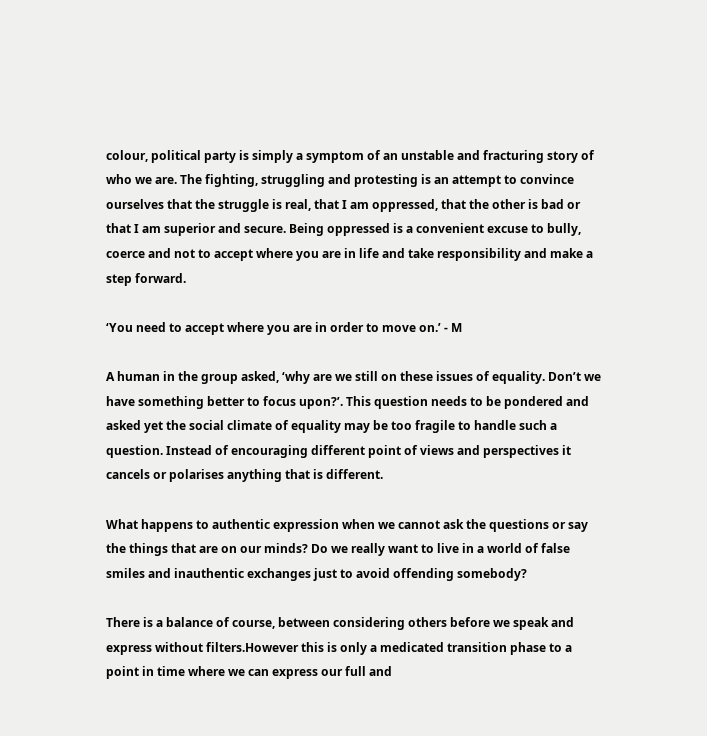colour, political party is simply a symptom of an unstable and fracturing story of who we are. The fighting, struggling and protesting is an attempt to convince ourselves that the struggle is real, that I am oppressed, that the other is bad or that I am superior and secure. Being oppressed is a convenient excuse to bully, coerce and not to accept where you are in life and take responsibility and make a step forward.

‘You need to accept where you are in order to move on.’ - M

A human in the group asked, ‘why are we still on these issues of equality. Don’t we have something better to focus upon?’. This question needs to be pondered and asked yet the social climate of equality may be too fragile to handle such a question. Instead of encouraging different point of views and perspectives it cancels or polarises anything that is different.

What happens to authentic expression when we cannot ask the questions or say the things that are on our minds? Do we really want to live in a world of false smiles and inauthentic exchanges just to avoid offending somebody?

There is a balance of course, between considering others before we speak and express without filters.However this is only a medicated transition phase to a point in time where we can express our full and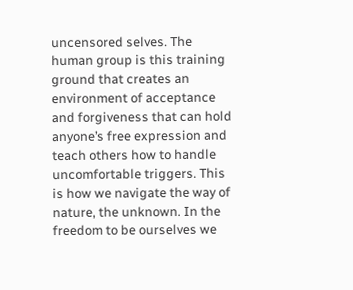uncensored selves. The human group is this training ground that creates an environment of acceptance and forgiveness that can hold anyone’s free expression and teach others how to handle uncomfortable triggers. This is how we navigate the way of nature, the unknown. In the freedom to be ourselves we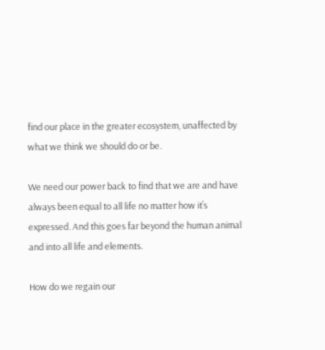find our place in the greater ecosystem, unaffected by what we think we should do or be.

We need our power back to find that we are and have always been equal to all life no matter how it’s expressed. And this goes far beyond the human animal and into all life and elements.

How do we regain our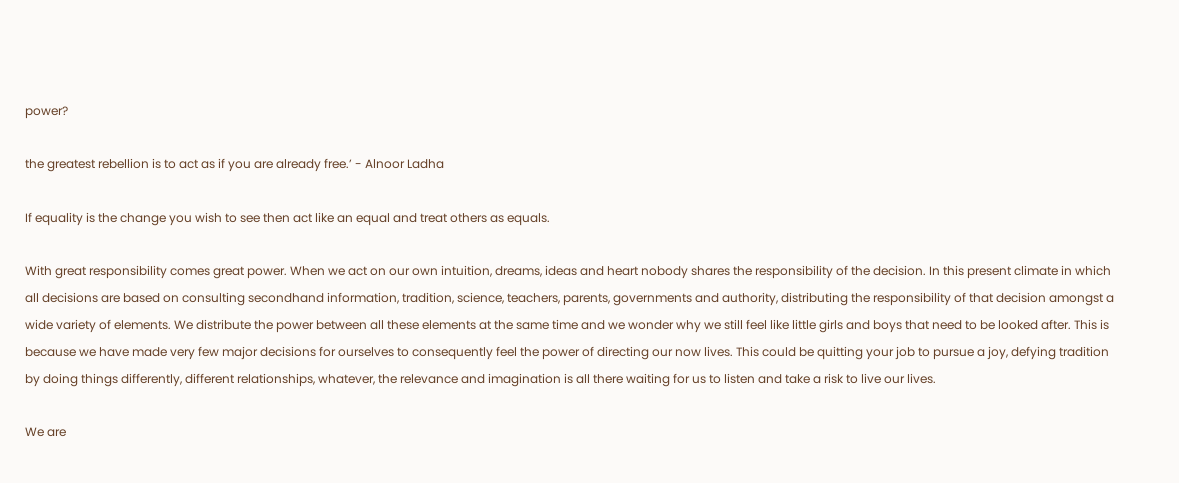power?

the greatest rebellion is to act as if you are already free.’ - Alnoor Ladha

If equality is the change you wish to see then act like an equal and treat others as equals.

With great responsibility comes great power. When we act on our own intuition, dreams, ideas and heart nobody shares the responsibility of the decision. In this present climate in which all decisions are based on consulting secondhand information, tradition, science, teachers, parents, governments and authority, distributing the responsibility of that decision amongst a wide variety of elements. We distribute the power between all these elements at the same time and we wonder why we still feel like little girls and boys that need to be looked after. This is because we have made very few major decisions for ourselves to consequently feel the power of directing our now lives. This could be quitting your job to pursue a joy, defying tradition by doing things differently, different relationships, whatever, the relevance and imagination is all there waiting for us to listen and take a risk to live our lives.

We are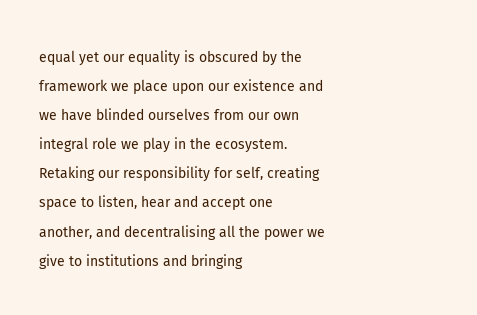equal yet our equality is obscured by the framework we place upon our existence and we have blinded ourselves from our own integral role we play in the ecosystem. Retaking our responsibility for self, creating space to listen, hear and accept one another, and decentralising all the power we give to institutions and bringing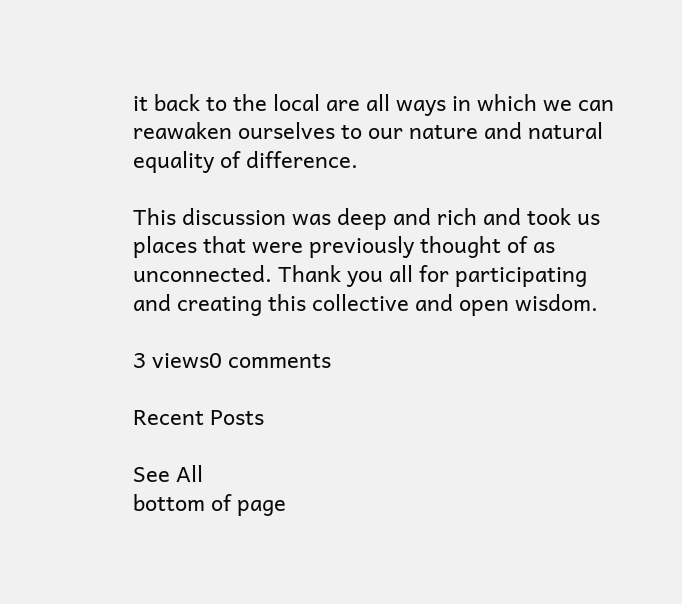it back to the local are all ways in which we can reawaken ourselves to our nature and natural equality of difference.

This discussion was deep and rich and took us places that were previously thought of as unconnected. Thank you all for participating and creating this collective and open wisdom.

3 views0 comments

Recent Posts

See All
bottom of page